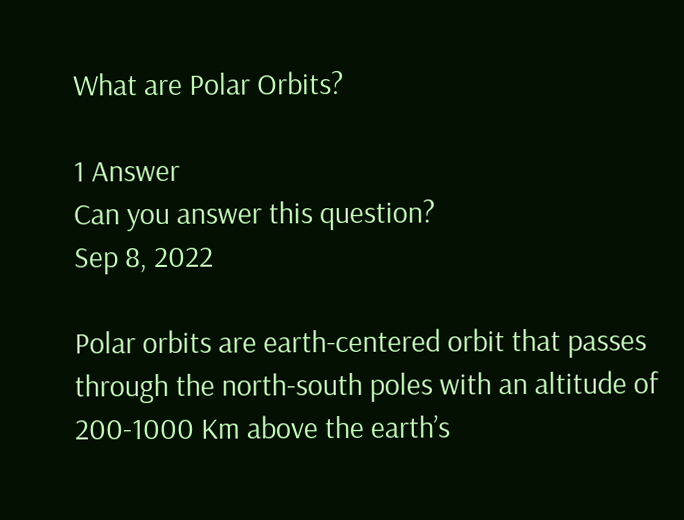What are Polar Orbits?

1 Answer
Can you answer this question?
Sep 8, 2022

Polar orbits are earth-centered orbit that passes through the north-south poles with an altitude of 200-1000 Km above the earth’s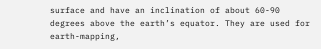surface and have an inclination of about 60-90 degrees above the earth’s equator. They are used for earth-mapping,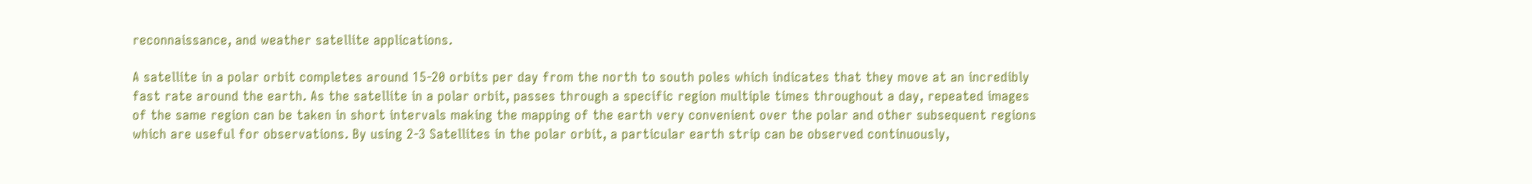reconnaissance, and weather satellite applications.

A satellite in a polar orbit completes around 15-20 orbits per day from the north to south poles which indicates that they move at an incredibly fast rate around the earth. As the satellite in a polar orbit, passes through a specific region multiple times throughout a day, repeated images of the same region can be taken in short intervals making the mapping of the earth very convenient over the polar and other subsequent regions which are useful for observations. By using 2-3 Satellites in the polar orbit, a particular earth strip can be observed continuously,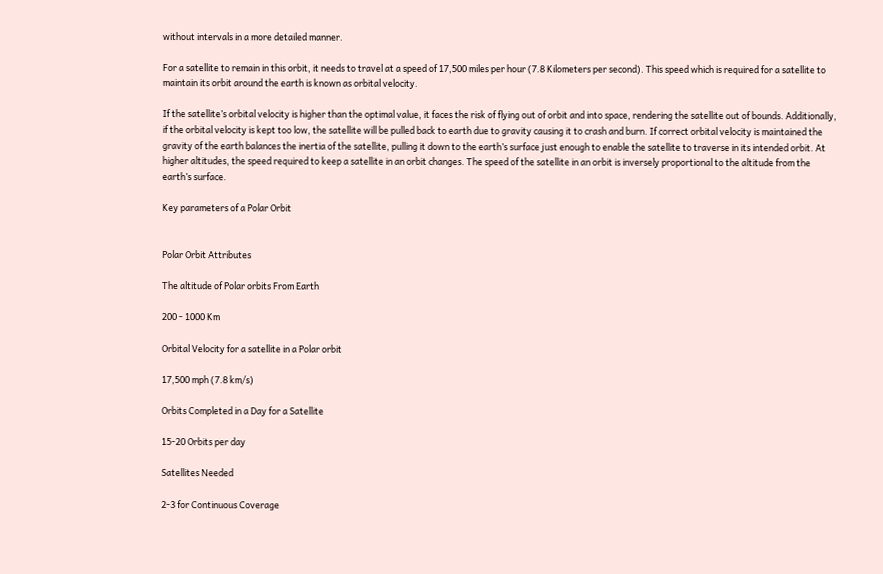without intervals in a more detailed manner.

For a satellite to remain in this orbit, it needs to travel at a speed of 17,500 miles per hour (7.8 Kilometers per second). This speed which is required for a satellite to maintain its orbit around the earth is known as orbital velocity.

If the satellite’s orbital velocity is higher than the optimal value, it faces the risk of flying out of orbit and into space, rendering the satellite out of bounds. Additionally, if the orbital velocity is kept too low, the satellite will be pulled back to earth due to gravity causing it to crash and burn. If correct orbital velocity is maintained the gravity of the earth balances the inertia of the satellite, pulling it down to the earth’s surface just enough to enable the satellite to traverse in its intended orbit. At higher altitudes, the speed required to keep a satellite in an orbit changes. The speed of the satellite in an orbit is inversely proportional to the altitude from the earth’s surface.

Key parameters of a Polar Orbit


Polar Orbit Attributes

The altitude of Polar orbits From Earth

200 - 1000 Km

Orbital Velocity for a satellite in a Polar orbit

17,500 mph (7.8 km/s)

Orbits Completed in a Day for a Satellite

15-20 Orbits per day

Satellites Needed

2-3 for Continuous Coverage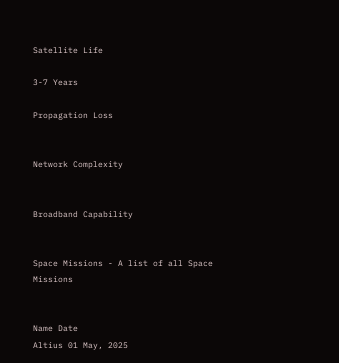Satellite Life

3-7 Years

Propagation Loss


Network Complexity


Broadband Capability


Space Missions - A list of all Space Missions


Name Date
Altius 01 May, 2025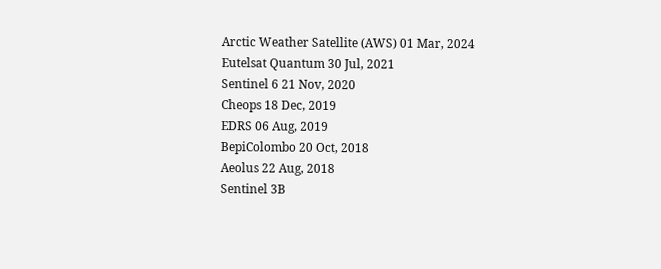Arctic Weather Satellite (AWS) 01 Mar, 2024
Eutelsat Quantum 30 Jul, 2021
Sentinel 6 21 Nov, 2020
Cheops 18 Dec, 2019
EDRS 06 Aug, 2019
BepiColombo 20 Oct, 2018
Aeolus 22 Aug, 2018
Sentinel 3B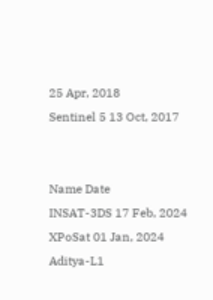25 Apr, 2018
Sentinel 5 13 Oct, 2017


Name Date
INSAT-3DS 17 Feb, 2024
XPoSat 01 Jan, 2024
Aditya-L1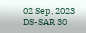02 Sep, 2023
DS-SAR 30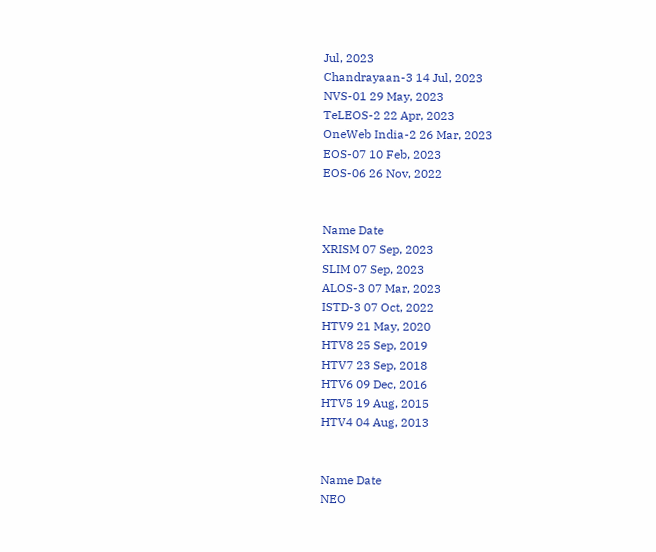Jul, 2023
Chandrayaan-3 14 Jul, 2023
NVS-01 29 May, 2023
TeLEOS-2 22 Apr, 2023
OneWeb India-2 26 Mar, 2023
EOS-07 10 Feb, 2023
EOS-06 26 Nov, 2022


Name Date
XRISM 07 Sep, 2023
SLIM 07 Sep, 2023
ALOS-3 07 Mar, 2023
ISTD-3 07 Oct, 2022
HTV9 21 May, 2020
HTV8 25 Sep, 2019
HTV7 23 Sep, 2018
HTV6 09 Dec, 2016
HTV5 19 Aug, 2015
HTV4 04 Aug, 2013


Name Date
NEO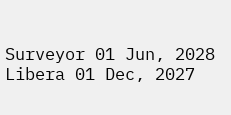Surveyor 01 Jun, 2028
Libera 01 Dec, 2027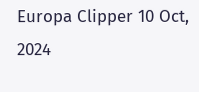Europa Clipper 10 Oct, 2024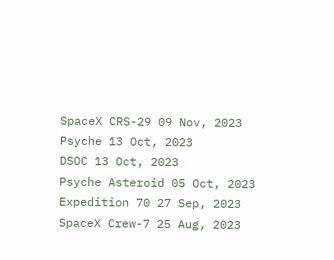SpaceX CRS-29 09 Nov, 2023
Psyche 13 Oct, 2023
DSOC 13 Oct, 2023
Psyche Asteroid 05 Oct, 2023
Expedition 70 27 Sep, 2023
SpaceX Crew-7 25 Aug, 2023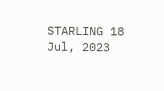STARLING 18 Jul, 2023